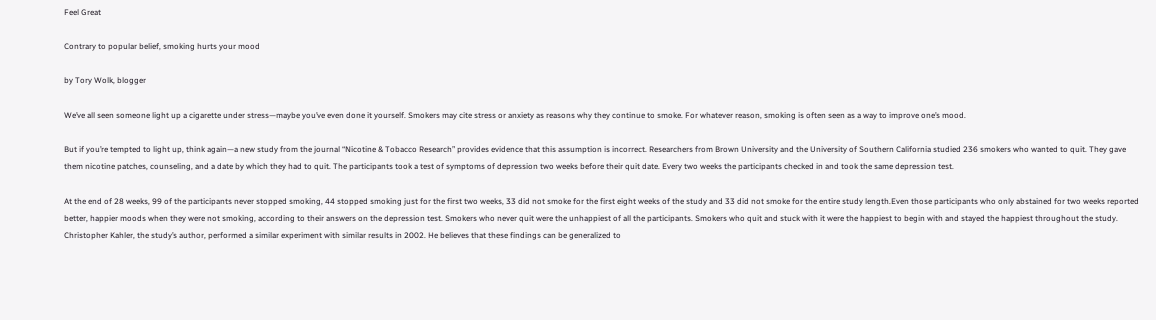Feel Great

Contrary to popular belief, smoking hurts your mood

by Tory Wolk, blogger

We’ve all seen someone light up a cigarette under stress—maybe you’ve even done it yourself. Smokers may cite stress or anxiety as reasons why they continue to smoke. For whatever reason, smoking is often seen as a way to improve one’s mood.

But if you’re tempted to light up, think again—a new study from the journal “Nicotine & Tobacco Research” provides evidence that this assumption is incorrect. Researchers from Brown University and the University of Southern California studied 236 smokers who wanted to quit. They gave them nicotine patches, counseling, and a date by which they had to quit. The participants took a test of symptoms of depression two weeks before their quit date. Every two weeks the participants checked in and took the same depression test.

At the end of 28 weeks, 99 of the participants never stopped smoking, 44 stopped smoking just for the first two weeks, 33 did not smoke for the first eight weeks of the study and 33 did not smoke for the entire study length.Even those participants who only abstained for two weeks reported better, happier moods when they were not smoking, according to their answers on the depression test. Smokers who never quit were the unhappiest of all the participants. Smokers who quit and stuck with it were the happiest to begin with and stayed the happiest throughout the study.
Christopher Kahler, the study’s author, performed a similar experiment with similar results in 2002. He believes that these findings can be generalized to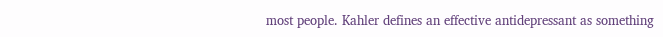most people. Kahler defines an effective antidepressant as something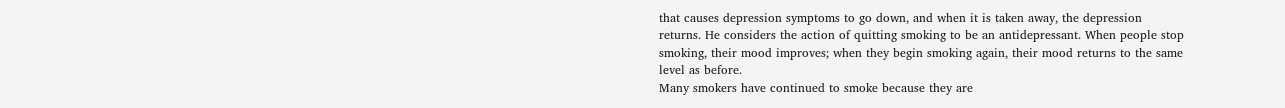that causes depression symptoms to go down, and when it is taken away, the depression returns. He considers the action of quitting smoking to be an antidepressant. When people stop smoking, their mood improves; when they begin smoking again, their mood returns to the same level as before.
Many smokers have continued to smoke because they are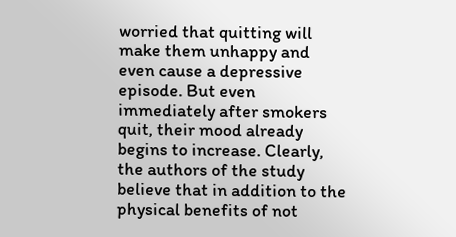worried that quitting will make them unhappy and even cause a depressive episode. But even immediately after smokers quit, their mood already begins to increase. Clearly, the authors of the study believe that in addition to the physical benefits of not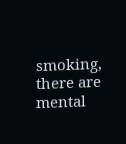smoking, there are mental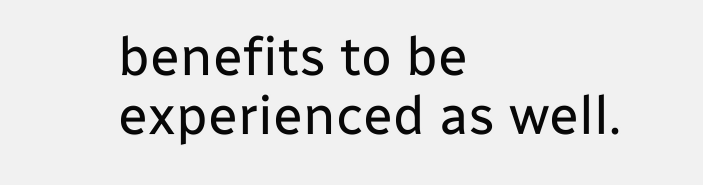benefits to be experienced as well.